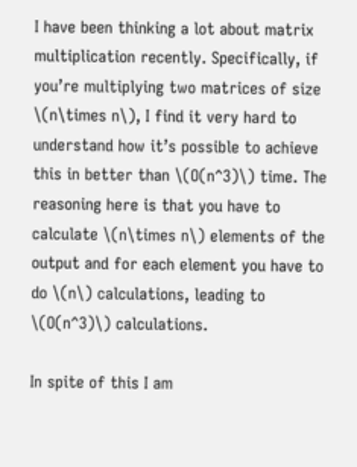I have been thinking a lot about matrix multiplication recently. Specifically, if you’re multiplying two matrices of size \(n\times n\), I find it very hard to understand how it’s possible to achieve this in better than \(O(n^3)\) time. The reasoning here is that you have to calculate \(n\times n\) elements of the output and for each element you have to do \(n\) calculations, leading to \(O(n^3)\) calculations.

In spite of this I am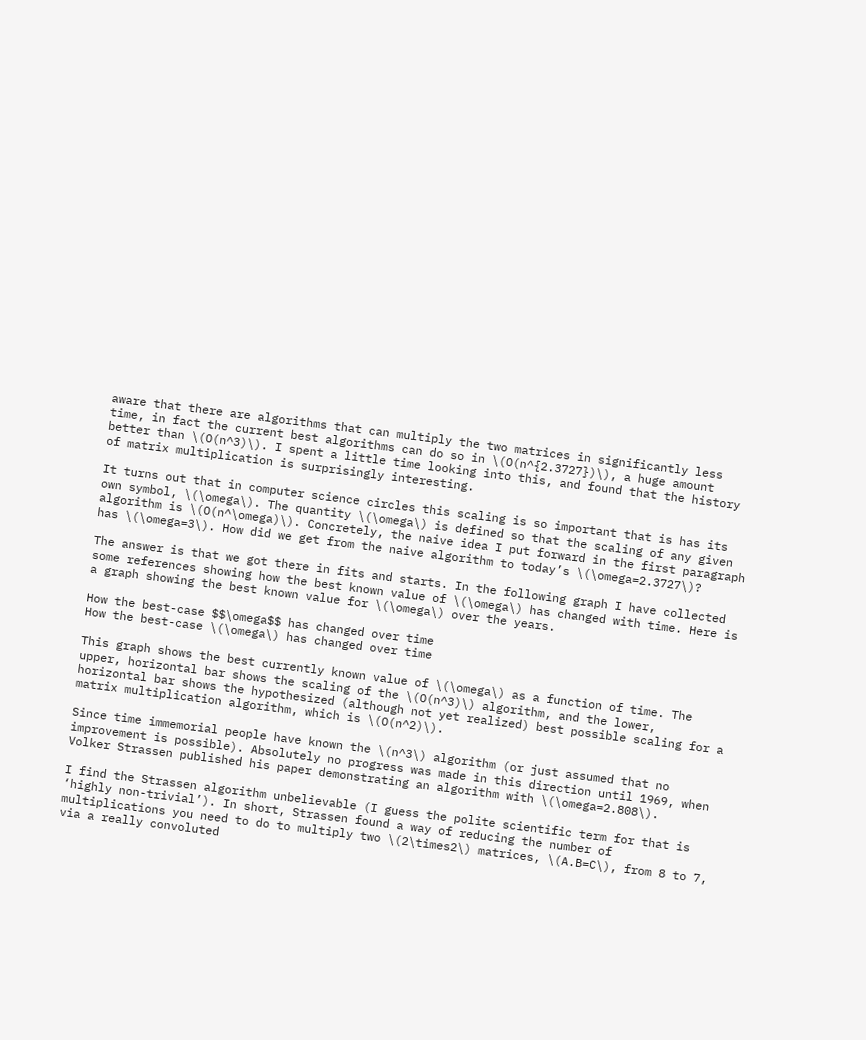aware that there are algorithms that can multiply the two matrices in significantly less time, in fact the current best algorithms can do so in \(O(n^{2.3727})\), a huge amount better than \(O(n^3)\). I spent a little time looking into this, and found that the history of matrix multiplication is surprisingly interesting.

It turns out that in computer science circles this scaling is so important that is has its own symbol, \(\omega\). The quantity \(\omega\) is defined so that the scaling of any given algorithm is \(O(n^\omega)\). Concretely, the naive idea I put forward in the first paragraph has \(\omega=3\). How did we get from the naive algorithm to today’s \(\omega=2.3727\)?

The answer is that we got there in fits and starts. In the following graph I have collected some references showing how the best known value of \(\omega\) has changed with time. Here is a graph showing the best known value for \(\omega\) over the years.

How the best-case $$\omega$$ has changed over time
How the best-case \(\omega\) has changed over time

This graph shows the best currently known value of \(\omega\) as a function of time. The upper, horizontal bar shows the scaling of the \(O(n^3)\) algorithm, and the lower, horizontal bar shows the hypothesized (although not yet realized) best possible scaling for a matrix multiplication algorithm, which is \(O(n^2)\).

Since time immemorial people have known the \(n^3\) algorithm (or just assumed that no improvement is possible). Absolutely no progress was made in this direction until 1969, when Volker Strassen published his paper demonstrating an algorithm with \(\omega=2.808\).

I find the Strassen algorithm unbelievable (I guess the polite scientific term for that is ‘highly non-trivial’). In short, Strassen found a way of reducing the number of multiplications you need to do to multiply two \(2\times2\) matrices, \(A.B=C\), from 8 to 7, via a really convoluted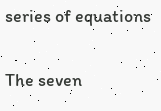series of equations

The seven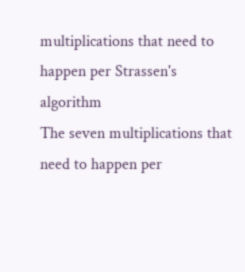multiplications that need to happen per Strassen's algorithm
The seven multiplications that need to happen per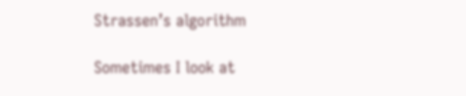Strassen’s algorithm

Sometimes I look at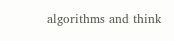algorithms and think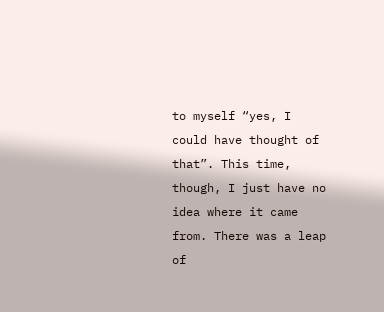to myself “yes, I could have thought of that”. This time, though, I just have no idea where it came from. There was a leap of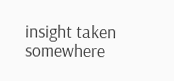insight taken somewhere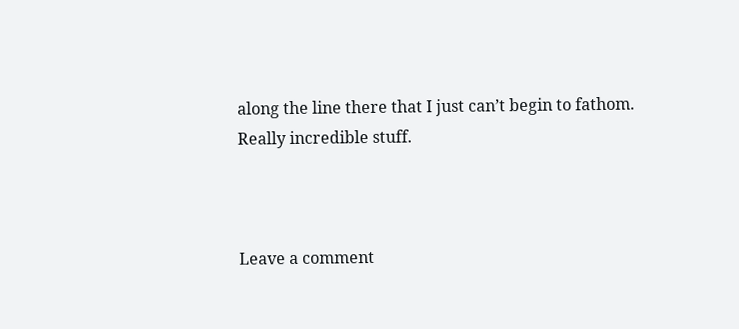along the line there that I just can’t begin to fathom. Really incredible stuff.



Leave a comment